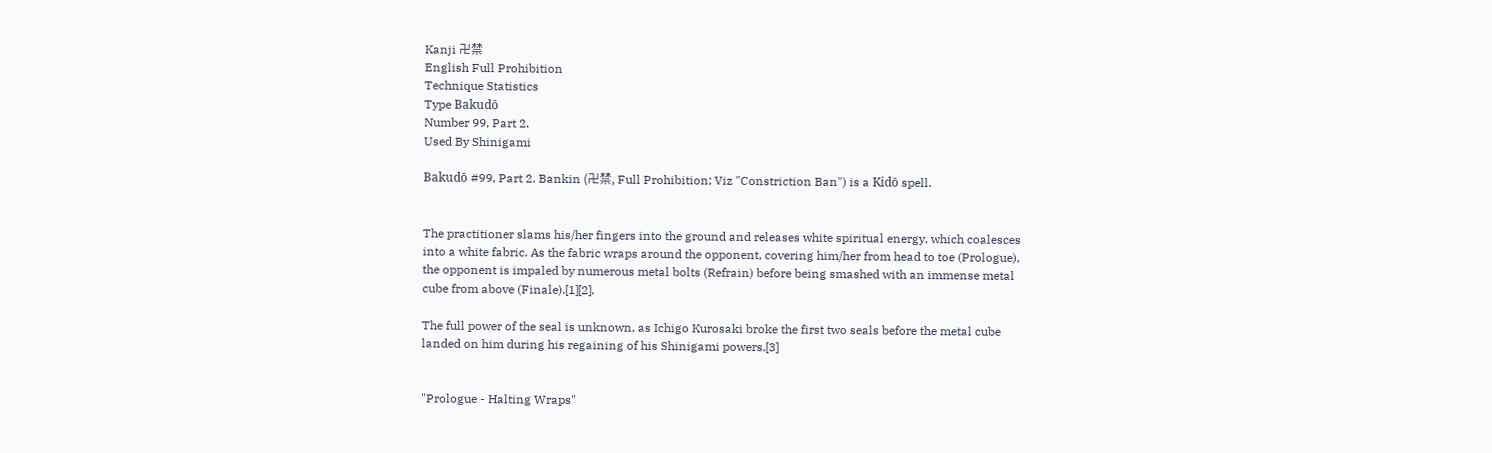Kanji 卍禁
English Full Prohibition
Technique Statistics
Type Bakudō
Number 99, Part 2.
Used By Shinigami

Bakudō #99, Part 2. Bankin (卍禁, Full Prohibition; Viz "Constriction Ban") is a Kidō spell.


The practitioner slams his/her fingers into the ground and releases white spiritual energy, which coalesces into a white fabric. As the fabric wraps around the opponent, covering him/her from head to toe (Prologue), the opponent is impaled by numerous metal bolts (Refrain) before being smashed with an immense metal cube from above (Finale).[1][2].

The full power of the seal is unknown, as Ichigo Kurosaki broke the first two seals before the metal cube landed on him during his regaining of his Shinigami powers.[3]


"Prologue - Halting Wraps"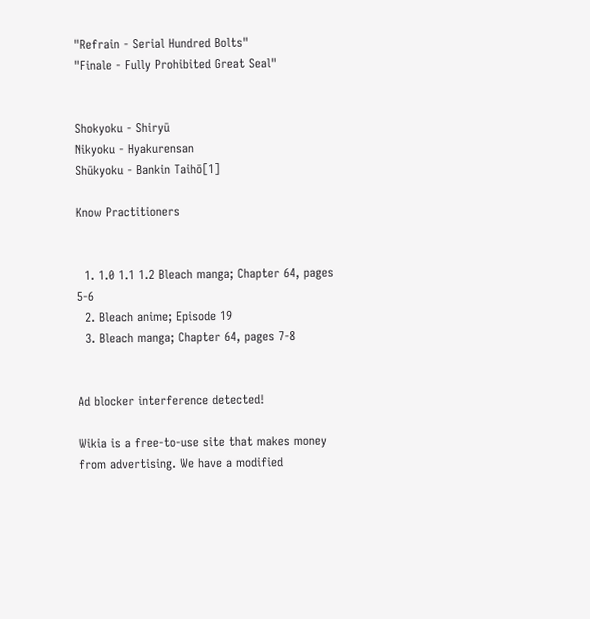"Refrain - Serial Hundred Bolts"
"Finale - Fully Prohibited Great Seal"


Shokyoku - Shiryū
Nikyoku - Hyakurensan
Shūkyoku - Bankin Taihō[1]

Know Practitioners


  1. 1.0 1.1 1.2 Bleach manga; Chapter 64, pages 5-6
  2. Bleach anime; Episode 19
  3. Bleach manga; Chapter 64, pages 7-8


Ad blocker interference detected!

Wikia is a free-to-use site that makes money from advertising. We have a modified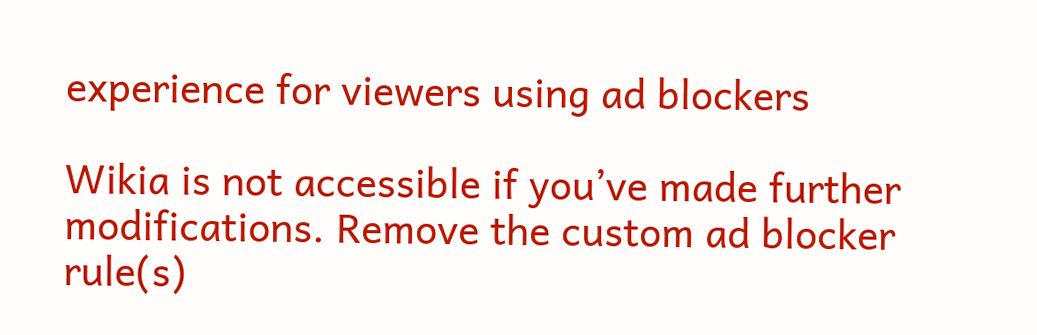experience for viewers using ad blockers

Wikia is not accessible if you’ve made further modifications. Remove the custom ad blocker rule(s)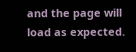and the page will load as expected.